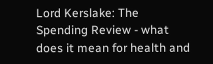Lord Kerslake: The Spending Review - what does it mean for health and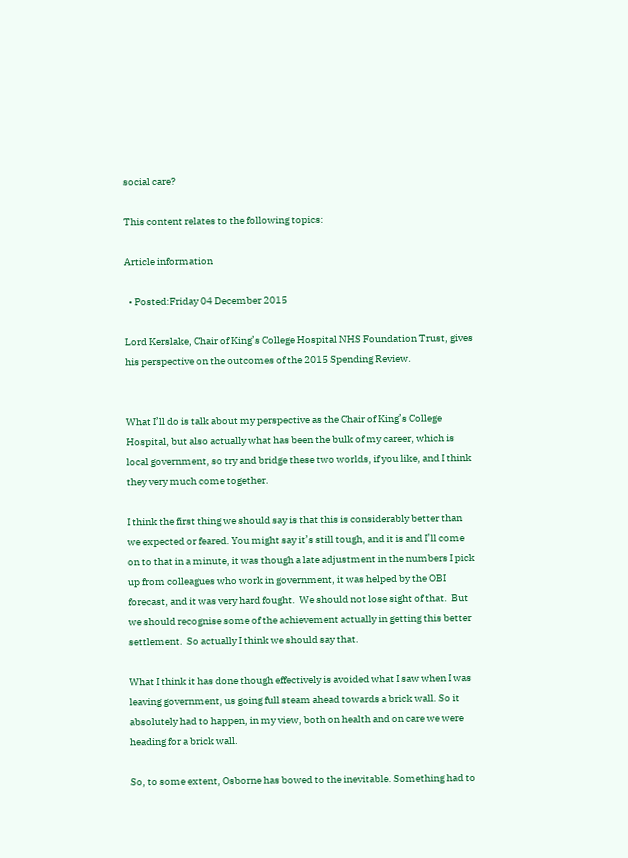social care?

This content relates to the following topics:

Article information

  • Posted:Friday 04 December 2015

Lord Kerslake, Chair of King’s College Hospital NHS Foundation Trust, gives his perspective on the outcomes of the 2015 Spending Review.


What I’ll do is talk about my perspective as the Chair of King’s College Hospital, but also actually what has been the bulk of my career, which is local government, so try and bridge these two worlds, if you like, and I think they very much come together.

I think the first thing we should say is that this is considerably better than we expected or feared. You might say it’s still tough, and it is and I’ll come on to that in a minute, it was though a late adjustment in the numbers I pick up from colleagues who work in government, it was helped by the OBI forecast, and it was very hard fought.  We should not lose sight of that.  But we should recognise some of the achievement actually in getting this better settlement.  So actually I think we should say that.

What I think it has done though effectively is avoided what I saw when I was leaving government, us going full steam ahead towards a brick wall. So it absolutely had to happen, in my view, both on health and on care we were heading for a brick wall.

So, to some extent, Osborne has bowed to the inevitable. Something had to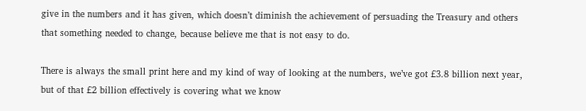give in the numbers and it has given, which doesn’t diminish the achievement of persuading the Treasury and others that something needed to change, because believe me that is not easy to do.

There is always the small print here and my kind of way of looking at the numbers, we’ve got £3.8 billion next year, but of that £2 billion effectively is covering what we know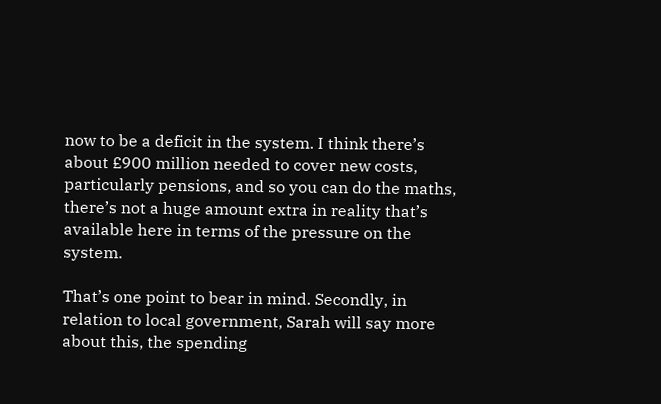now to be a deficit in the system. I think there’s about £900 million needed to cover new costs, particularly pensions, and so you can do the maths, there’s not a huge amount extra in reality that’s available here in terms of the pressure on the system.

That’s one point to bear in mind. Secondly, in relation to local government, Sarah will say more about this, the spending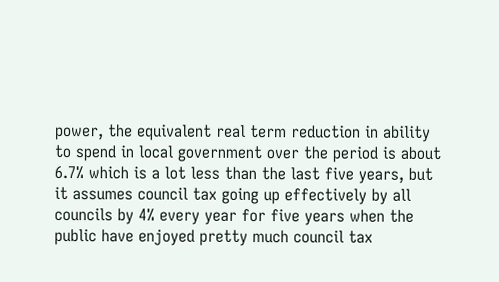power, the equivalent real term reduction in ability to spend in local government over the period is about 6.7% which is a lot less than the last five years, but it assumes council tax going up effectively by all councils by 4% every year for five years when the public have enjoyed pretty much council tax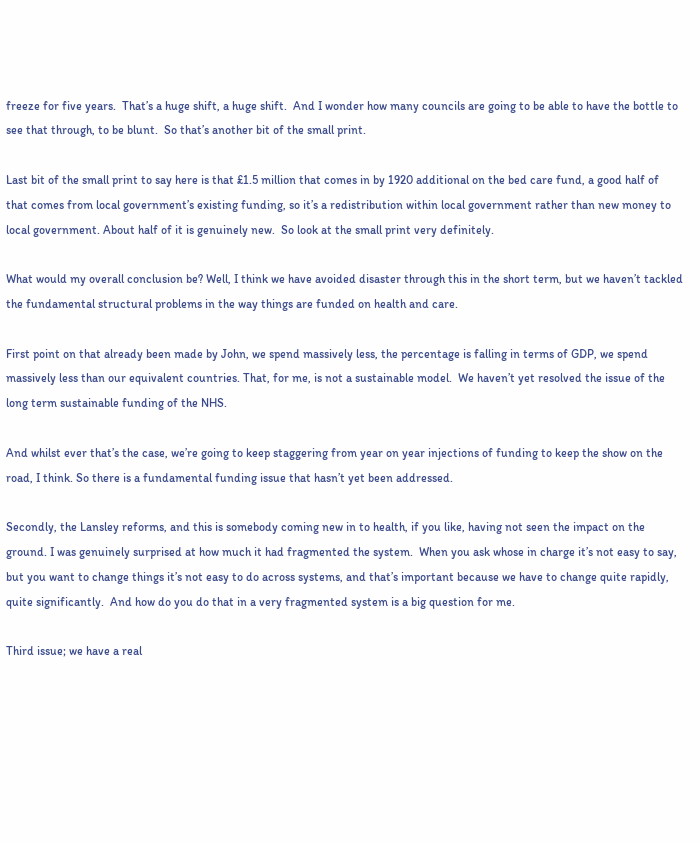freeze for five years.  That’s a huge shift, a huge shift.  And I wonder how many councils are going to be able to have the bottle to see that through, to be blunt.  So that’s another bit of the small print.

Last bit of the small print to say here is that £1.5 million that comes in by 1920 additional on the bed care fund, a good half of that comes from local government’s existing funding, so it’s a redistribution within local government rather than new money to local government. About half of it is genuinely new.  So look at the small print very definitely.

What would my overall conclusion be? Well, I think we have avoided disaster through this in the short term, but we haven’t tackled the fundamental structural problems in the way things are funded on health and care.

First point on that already been made by John, we spend massively less, the percentage is falling in terms of GDP, we spend massively less than our equivalent countries. That, for me, is not a sustainable model.  We haven’t yet resolved the issue of the long term sustainable funding of the NHS.

And whilst ever that’s the case, we’re going to keep staggering from year on year injections of funding to keep the show on the road, I think. So there is a fundamental funding issue that hasn’t yet been addressed.

Secondly, the Lansley reforms, and this is somebody coming new in to health, if you like, having not seen the impact on the ground. I was genuinely surprised at how much it had fragmented the system.  When you ask whose in charge it’s not easy to say, but you want to change things it’s not easy to do across systems, and that’s important because we have to change quite rapidly, quite significantly.  And how do you do that in a very fragmented system is a big question for me.

Third issue; we have a real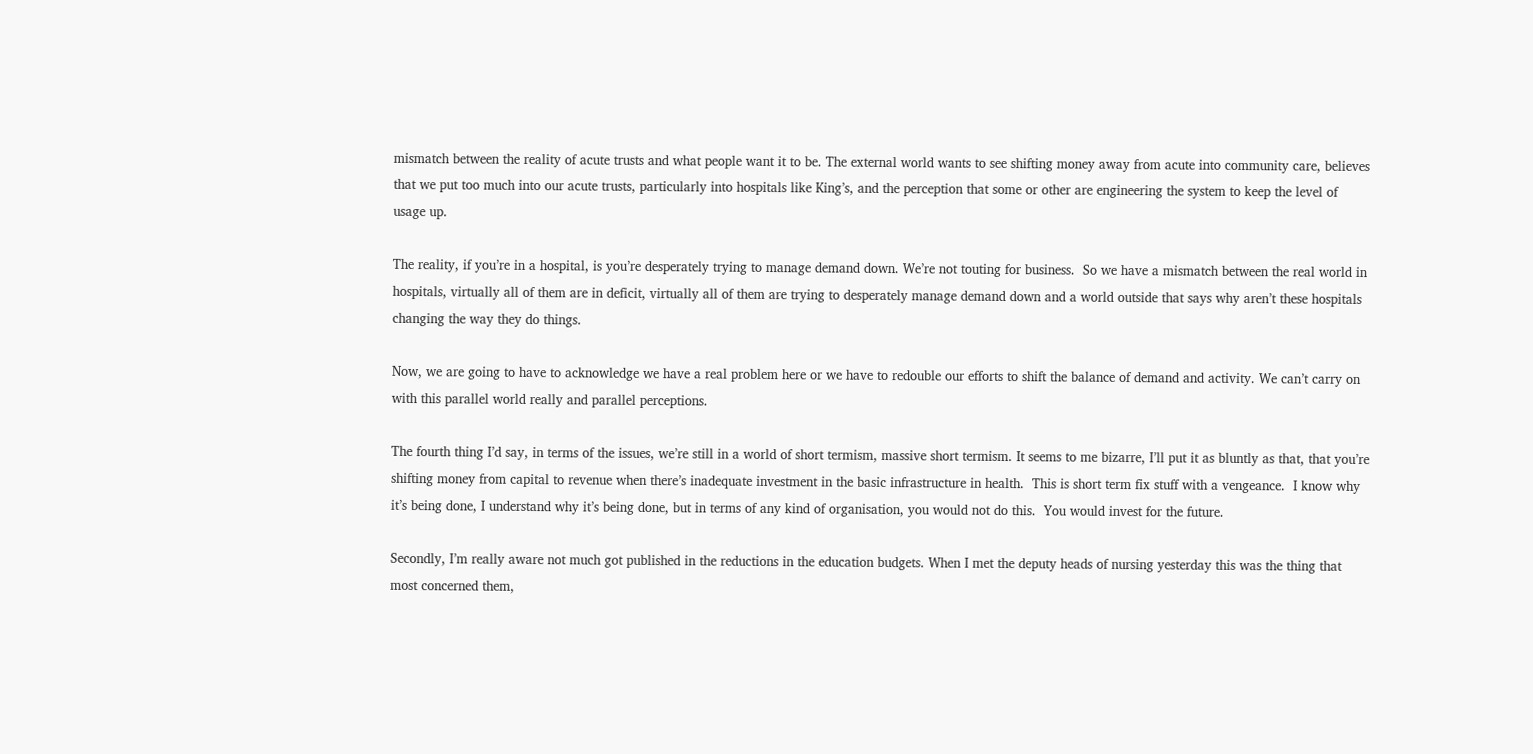mismatch between the reality of acute trusts and what people want it to be. The external world wants to see shifting money away from acute into community care, believes that we put too much into our acute trusts, particularly into hospitals like King’s, and the perception that some or other are engineering the system to keep the level of usage up.

The reality, if you’re in a hospital, is you’re desperately trying to manage demand down. We’re not touting for business.  So we have a mismatch between the real world in hospitals, virtually all of them are in deficit, virtually all of them are trying to desperately manage demand down and a world outside that says why aren’t these hospitals changing the way they do things.

Now, we are going to have to acknowledge we have a real problem here or we have to redouble our efforts to shift the balance of demand and activity. We can’t carry on with this parallel world really and parallel perceptions.

The fourth thing I’d say, in terms of the issues, we’re still in a world of short termism, massive short termism. It seems to me bizarre, I’ll put it as bluntly as that, that you’re shifting money from capital to revenue when there’s inadequate investment in the basic infrastructure in health.  This is short term fix stuff with a vengeance.  I know why it’s being done, I understand why it’s being done, but in terms of any kind of organisation, you would not do this.  You would invest for the future.

Secondly, I’m really aware not much got published in the reductions in the education budgets. When I met the deputy heads of nursing yesterday this was the thing that most concerned them,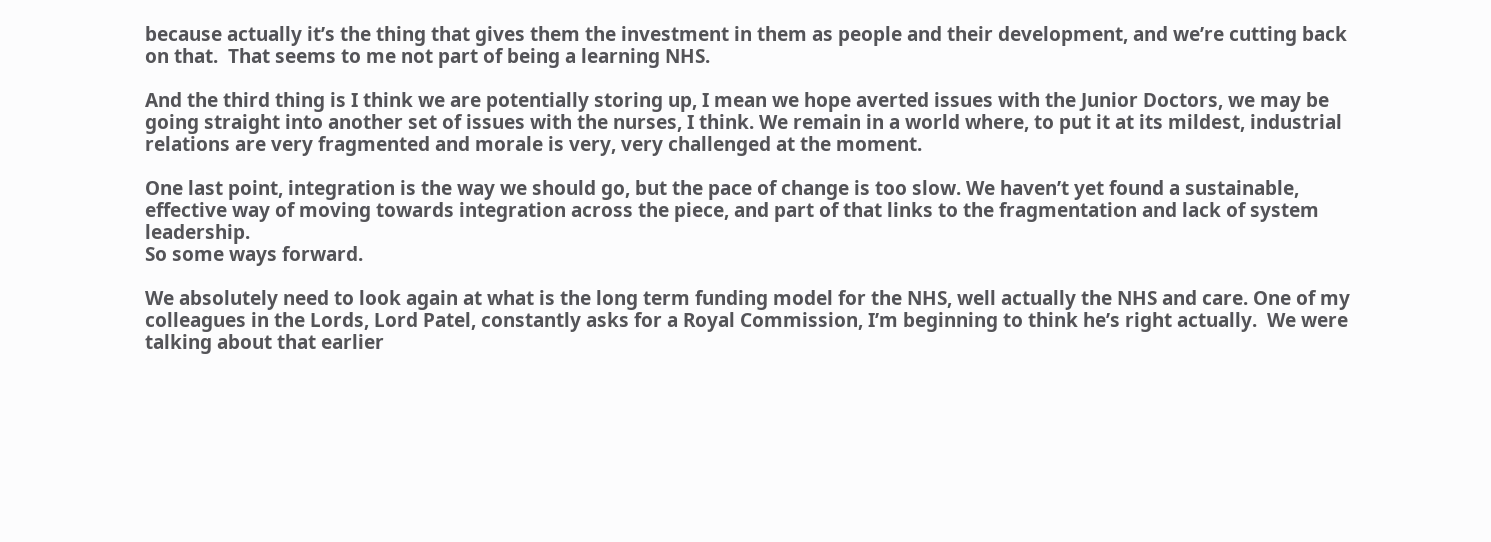because actually it’s the thing that gives them the investment in them as people and their development, and we’re cutting back on that.  That seems to me not part of being a learning NHS.

And the third thing is I think we are potentially storing up, I mean we hope averted issues with the Junior Doctors, we may be going straight into another set of issues with the nurses, I think. We remain in a world where, to put it at its mildest, industrial relations are very fragmented and morale is very, very challenged at the moment.

One last point, integration is the way we should go, but the pace of change is too slow. We haven’t yet found a sustainable, effective way of moving towards integration across the piece, and part of that links to the fragmentation and lack of system leadership.
So some ways forward.

We absolutely need to look again at what is the long term funding model for the NHS, well actually the NHS and care. One of my colleagues in the Lords, Lord Patel, constantly asks for a Royal Commission, I’m beginning to think he’s right actually.  We were talking about that earlier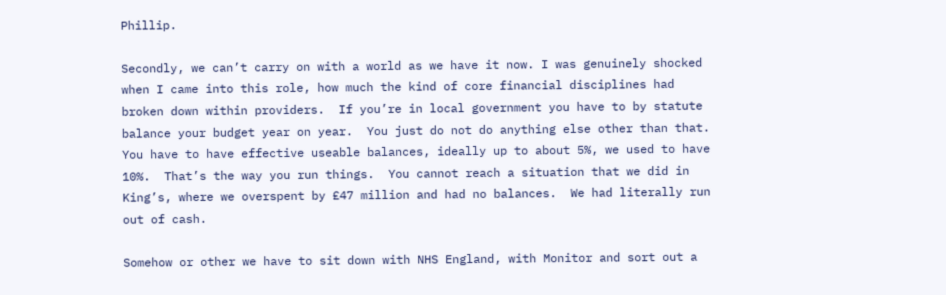Phillip.

Secondly, we can’t carry on with a world as we have it now. I was genuinely shocked when I came into this role, how much the kind of core financial disciplines had broken down within providers.  If you’re in local government you have to by statute balance your budget year on year.  You just do not do anything else other than that.  You have to have effective useable balances, ideally up to about 5%, we used to have 10%.  That’s the way you run things.  You cannot reach a situation that we did in King’s, where we overspent by £47 million and had no balances.  We had literally run out of cash.

Somehow or other we have to sit down with NHS England, with Monitor and sort out a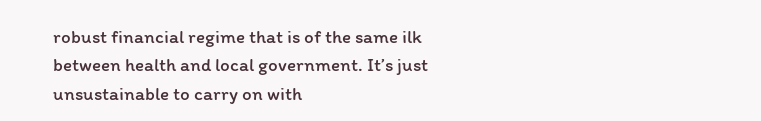robust financial regime that is of the same ilk between health and local government. It’s just unsustainable to carry on with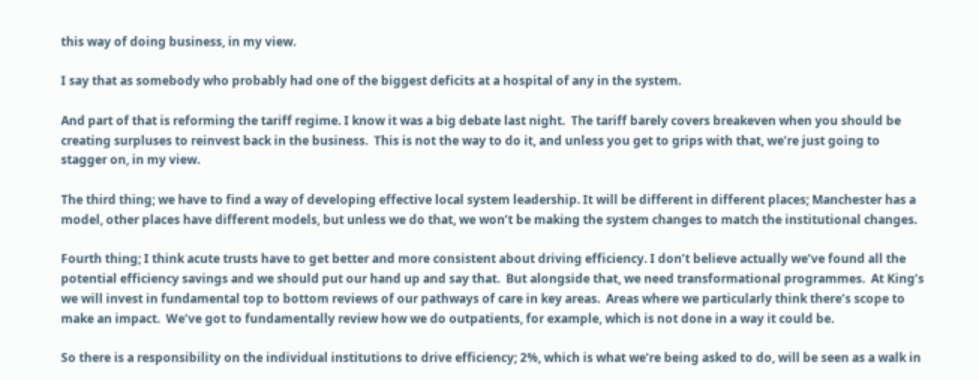this way of doing business, in my view.

I say that as somebody who probably had one of the biggest deficits at a hospital of any in the system.

And part of that is reforming the tariff regime. I know it was a big debate last night.  The tariff barely covers breakeven when you should be creating surpluses to reinvest back in the business.  This is not the way to do it, and unless you get to grips with that, we’re just going to stagger on, in my view.

The third thing; we have to find a way of developing effective local system leadership. It will be different in different places; Manchester has a model, other places have different models, but unless we do that, we won’t be making the system changes to match the institutional changes.

Fourth thing; I think acute trusts have to get better and more consistent about driving efficiency. I don’t believe actually we’ve found all the potential efficiency savings and we should put our hand up and say that.  But alongside that, we need transformational programmes.  At King’s we will invest in fundamental top to bottom reviews of our pathways of care in key areas.  Areas where we particularly think there’s scope to make an impact.  We’ve got to fundamentally review how we do outpatients, for example, which is not done in a way it could be.

So there is a responsibility on the individual institutions to drive efficiency; 2%, which is what we’re being asked to do, will be seen as a walk in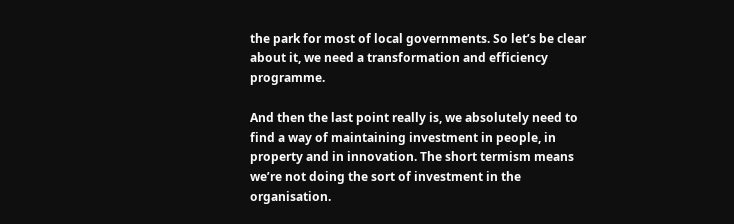the park for most of local governments. So let’s be clear about it, we need a transformation and efficiency programme.

And then the last point really is, we absolutely need to find a way of maintaining investment in people, in property and in innovation. The short termism means we’re not doing the sort of investment in the organisation.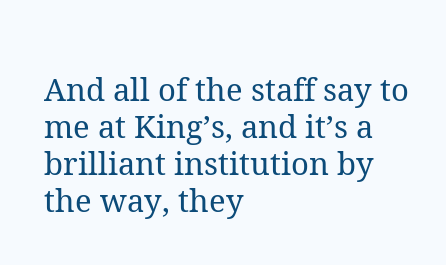And all of the staff say to me at King’s, and it’s a brilliant institution by the way, they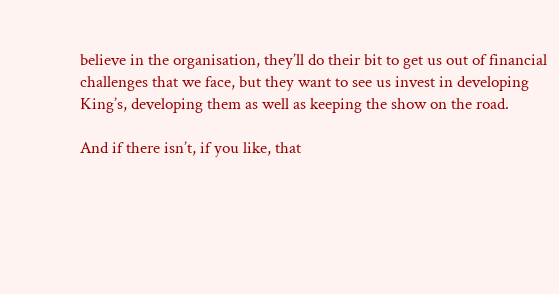believe in the organisation, they’ll do their bit to get us out of financial challenges that we face, but they want to see us invest in developing King’s, developing them as well as keeping the show on the road.

And if there isn’t, if you like, that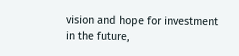vision and hope for investment in the future,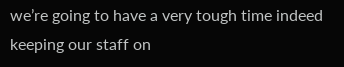we’re going to have a very tough time indeed keeping our staff on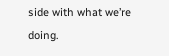side with what we’re doing.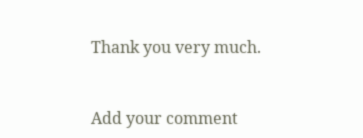Thank you very much.


Add your comment